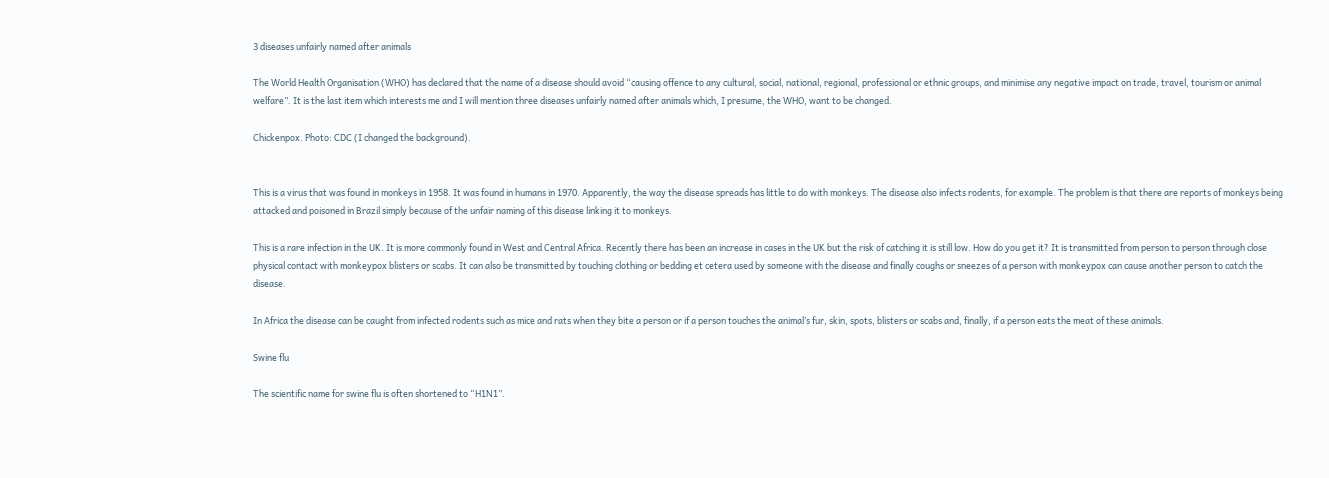3 diseases unfairly named after animals

The World Health Organisation (WHO) has declared that the name of a disease should avoid “causing offence to any cultural, social, national, regional, professional or ethnic groups, and minimise any negative impact on trade, travel, tourism or animal welfare”. It is the last item which interests me and I will mention three diseases unfairly named after animals which, I presume, the WHO, want to be changed.

Chickenpox. Photo: CDC (I changed the background).


This is a virus that was found in monkeys in 1958. It was found in humans in 1970. Apparently, the way the disease spreads has little to do with monkeys. The disease also infects rodents, for example. The problem is that there are reports of monkeys being attacked and poisoned in Brazil simply because of the unfair naming of this disease linking it to monkeys.

This is a rare infection in the UK. It is more commonly found in West and Central Africa. Recently there has been an increase in cases in the UK but the risk of catching it is still low. How do you get it? It is transmitted from person to person through close physical contact with monkeypox blisters or scabs. It can also be transmitted by touching clothing or bedding et cetera used by someone with the disease and finally coughs or sneezes of a person with monkeypox can cause another person to catch the disease.

In Africa the disease can be caught from infected rodents such as mice and rats when they bite a person or if a person touches the animal’s fur, skin, spots, blisters or scabs and, finally, if a person eats the meat of these animals.

Swine flu

The scientific name for swine flu is often shortened to “H1N1”.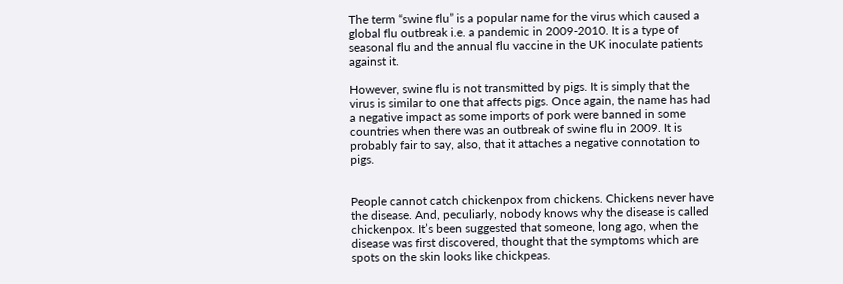The term “swine flu” is a popular name for the virus which caused a global flu outbreak i.e. a pandemic in 2009-2010. It is a type of seasonal flu and the annual flu vaccine in the UK inoculate patients against it.

However, swine flu is not transmitted by pigs. It is simply that the virus is similar to one that affects pigs. Once again, the name has had a negative impact as some imports of pork were banned in some countries when there was an outbreak of swine flu in 2009. It is probably fair to say, also, that it attaches a negative connotation to pigs.


People cannot catch chickenpox from chickens. Chickens never have the disease. And, peculiarly, nobody knows why the disease is called chickenpox. It’s been suggested that someone, long ago, when the disease was first discovered, thought that the symptoms which are spots on the skin looks like chickpeas.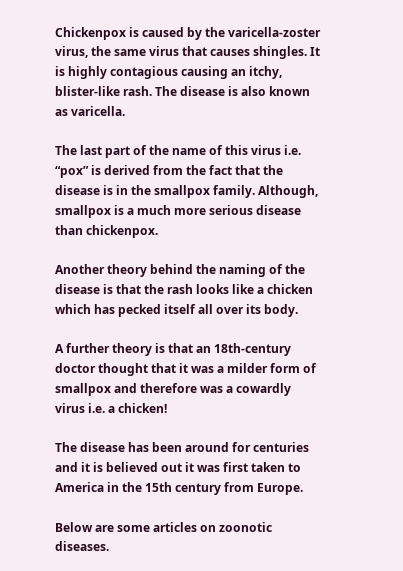Chickenpox is caused by the varicella-zoster virus, the same virus that causes shingles. It is highly contagious causing an itchy, blister-like rash. The disease is also known as varicella.

The last part of the name of this virus i.e. “pox” is derived from the fact that the disease is in the smallpox family. Although, smallpox is a much more serious disease than chickenpox.

Another theory behind the naming of the disease is that the rash looks like a chicken which has pecked itself all over its body.

A further theory is that an 18th-century doctor thought that it was a milder form of smallpox and therefore was a cowardly virus i.e. a chicken!

The disease has been around for centuries and it is believed out it was first taken to America in the 15th century from Europe.

Below are some articles on zoonotic diseases.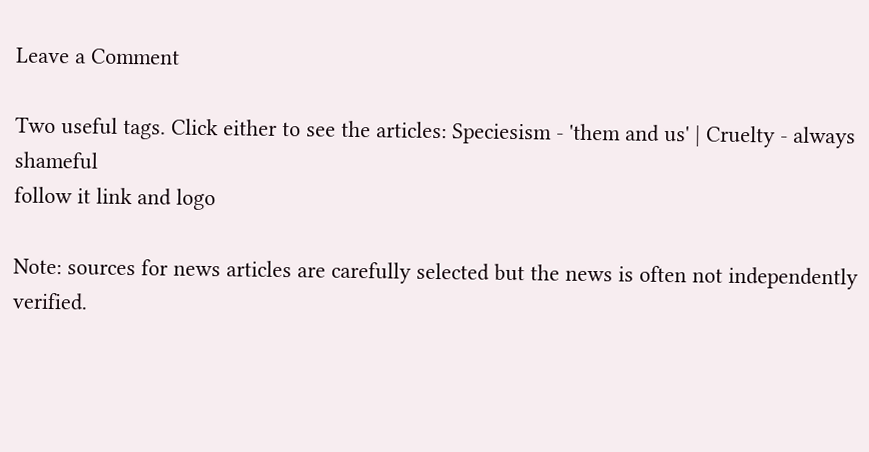Leave a Comment

Two useful tags. Click either to see the articles: Speciesism - 'them and us' | Cruelty - always shameful
follow it link and logo

Note: sources for news articles are carefully selected but the news is often not independently verified.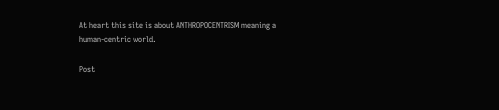At heart this site is about ANTHROPOCENTRISM meaning a human-centric world.

Post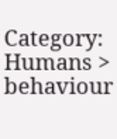Category: Humans > behaviour